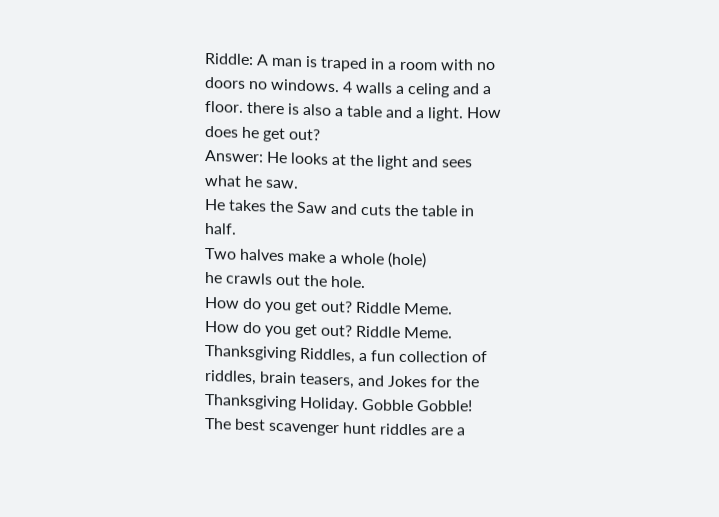Riddle: A man is traped in a room with no doors no windows. 4 walls a celing and a floor. there is also a table and a light. How does he get out?
Answer: He looks at the light and sees what he saw.
He takes the Saw and cuts the table in half.
Two halves make a whole (hole)
he crawls out the hole.
How do you get out? Riddle Meme.
How do you get out? Riddle Meme.
Thanksgiving Riddles, a fun collection of riddles, brain teasers, and Jokes for the Thanksgiving Holiday. Gobble Gobble!
The best scavenger hunt riddles are a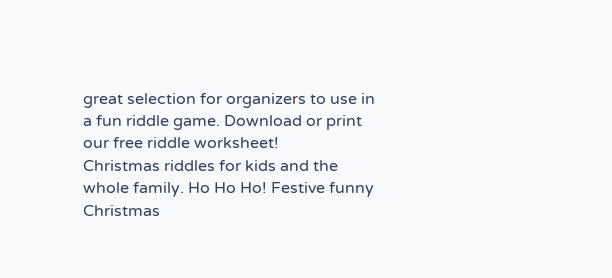great selection for organizers to use in a fun riddle game. Download or print our free riddle worksheet!
Christmas riddles for kids and the whole family. Ho Ho Ho! Festive funny Christmas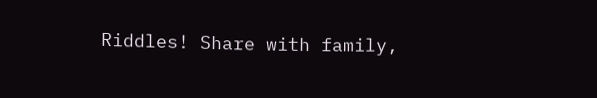Riddles! Share with family,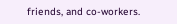friends, and co-workers.